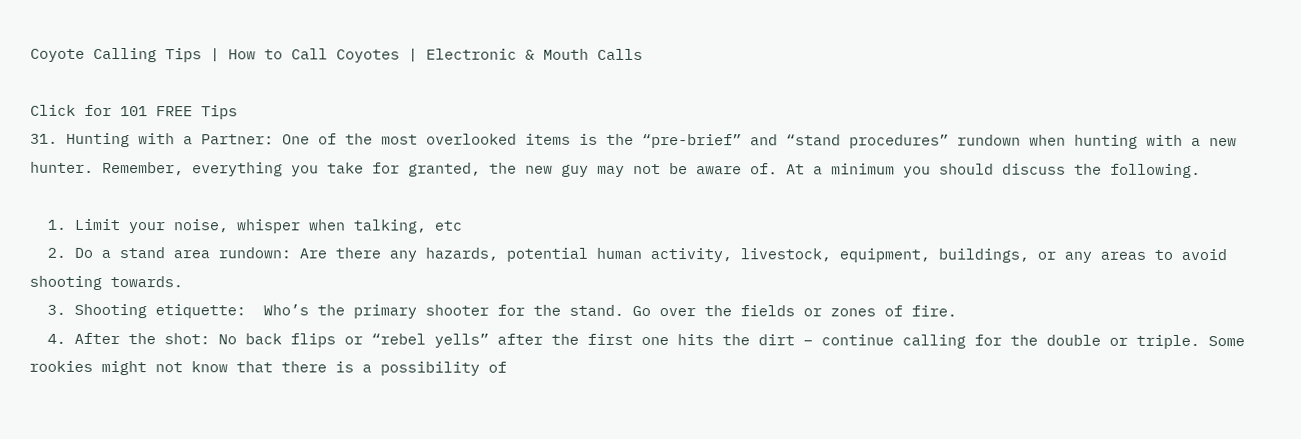Coyote Calling Tips | How to Call Coyotes | Electronic & Mouth Calls

Click for 101 FREE Tips
31. Hunting with a Partner: One of the most overlooked items is the “pre-brief” and “stand procedures” rundown when hunting with a new hunter. Remember, everything you take for granted, the new guy may not be aware of. At a minimum you should discuss the following.

  1. Limit your noise, whisper when talking, etc
  2. Do a stand area rundown: Are there any hazards, potential human activity, livestock, equipment, buildings, or any areas to avoid shooting towards.
  3. Shooting etiquette:  Who’s the primary shooter for the stand. Go over the fields or zones of fire.
  4. After the shot: No back flips or “rebel yells” after the first one hits the dirt – continue calling for the double or triple. Some rookies might not know that there is a possibility of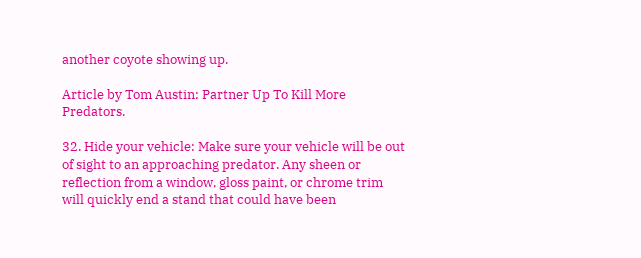another coyote showing up.

Article by Tom Austin: Partner Up To Kill More Predators.

32. Hide your vehicle: Make sure your vehicle will be out of sight to an approaching predator. Any sheen or reflection from a window, gloss paint, or chrome trim will quickly end a stand that could have been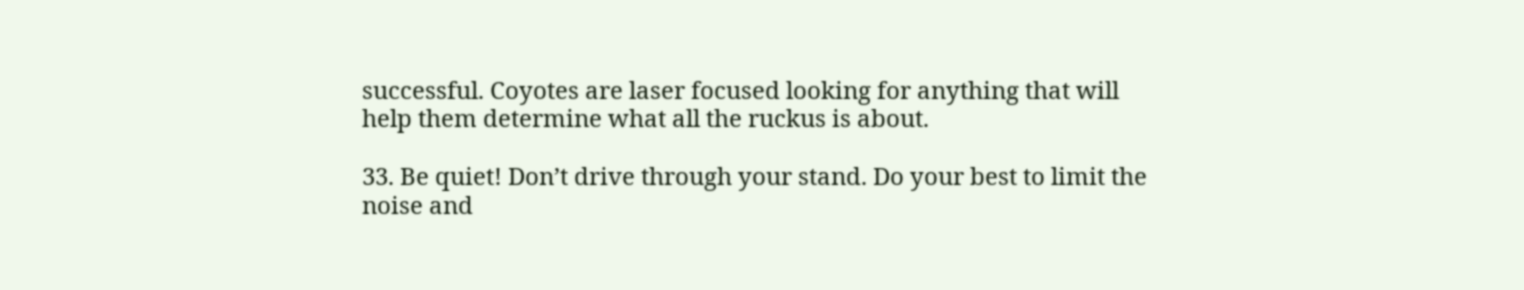successful. Coyotes are laser focused looking for anything that will help them determine what all the ruckus is about.

33. Be quiet! Don’t drive through your stand. Do your best to limit the noise and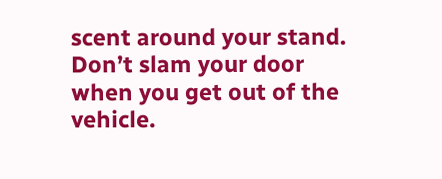scent around your stand. Don’t slam your door when you get out of the vehicle.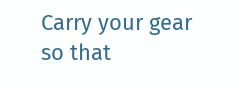Carry your gear so that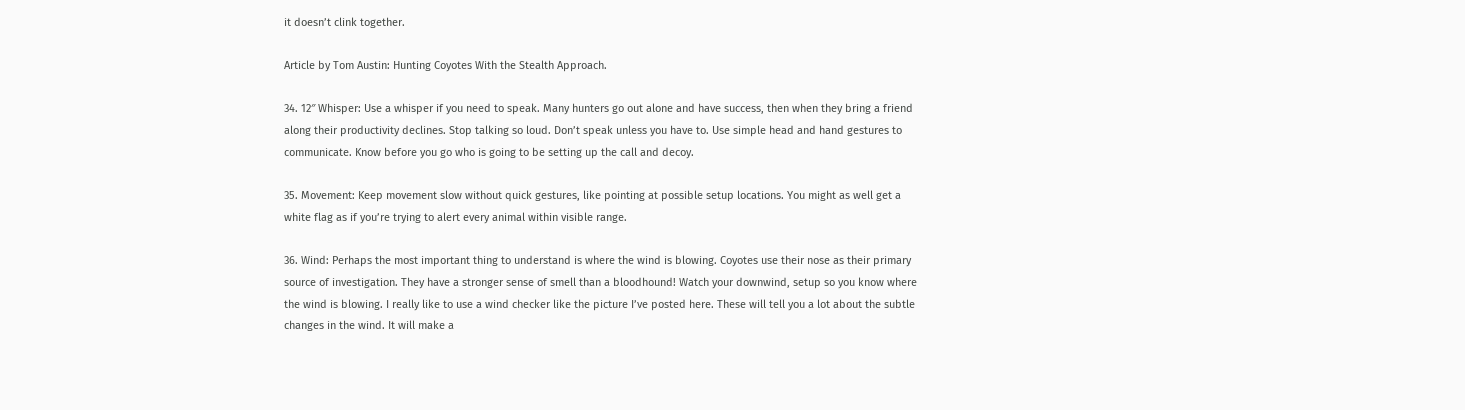it doesn’t clink together.

Article by Tom Austin: Hunting Coyotes With the Stealth Approach.

34. 12″ Whisper: Use a whisper if you need to speak. Many hunters go out alone and have success, then when they bring a friend along their productivity declines. Stop talking so loud. Don’t speak unless you have to. Use simple head and hand gestures to communicate. Know before you go who is going to be setting up the call and decoy.

35. Movement: Keep movement slow without quick gestures, like pointing at possible setup locations. You might as well get a white flag as if you’re trying to alert every animal within visible range.

36. Wind: Perhaps the most important thing to understand is where the wind is blowing. Coyotes use their nose as their primary source of investigation. They have a stronger sense of smell than a bloodhound! Watch your downwind, setup so you know where the wind is blowing. I really like to use a wind checker like the picture I’ve posted here. These will tell you a lot about the subtle changes in the wind. It will make a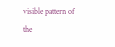visible pattern of the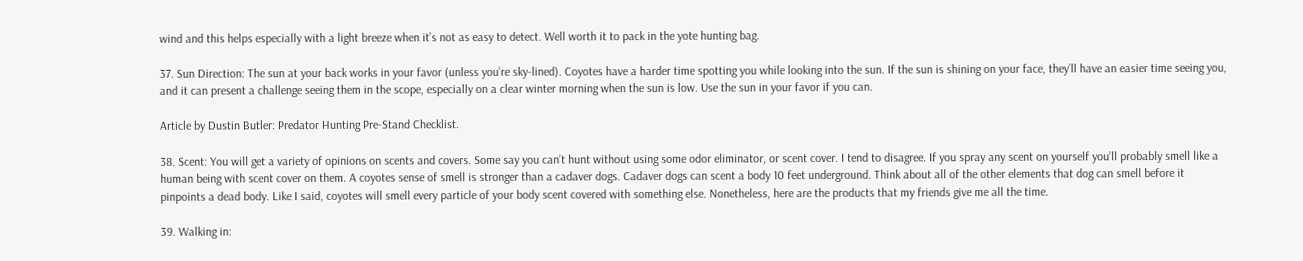wind and this helps especially with a light breeze when it’s not as easy to detect. Well worth it to pack in the yote hunting bag.

37. Sun Direction: The sun at your back works in your favor (unless you’re sky-lined). Coyotes have a harder time spotting you while looking into the sun. If the sun is shining on your face, they’ll have an easier time seeing you, and it can present a challenge seeing them in the scope, especially on a clear winter morning when the sun is low. Use the sun in your favor if you can.

Article by Dustin Butler: Predator Hunting Pre-Stand Checklist.

38. Scent: You will get a variety of opinions on scents and covers. Some say you can’t hunt without using some odor eliminator, or scent cover. I tend to disagree. If you spray any scent on yourself you’ll probably smell like a human being with scent cover on them. A coyotes sense of smell is stronger than a cadaver dogs. Cadaver dogs can scent a body 10 feet underground. Think about all of the other elements that dog can smell before it pinpoints a dead body. Like I said, coyotes will smell every particle of your body scent covered with something else. Nonetheless, here are the products that my friends give me all the time.

39. Walking in: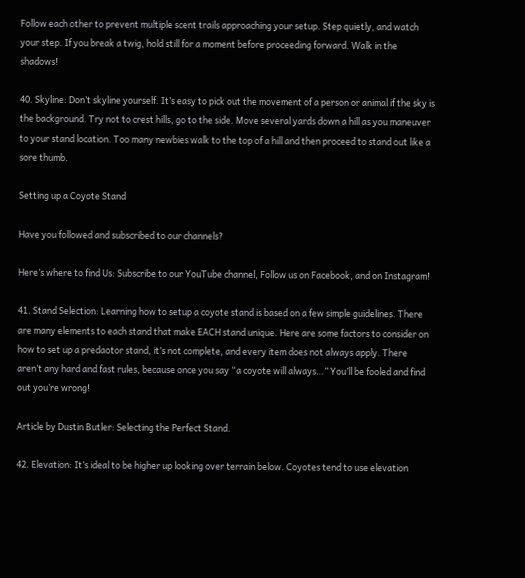Follow each other to prevent multiple scent trails approaching your setup. Step quietly, and watch your step. If you break a twig, hold still for a moment before proceeding forward. Walk in the shadows!

40. Skyline: Don’t skyline yourself. It’s easy to pick out the movement of a person or animal if the sky is the background. Try not to crest hills, go to the side. Move several yards down a hill as you maneuver to your stand location. Too many newbies walk to the top of a hill and then proceed to stand out like a sore thumb.

Setting up a Coyote Stand

Have you followed and subscribed to our channels?

Here’s where to find Us: Subscribe to our YouTube channel, Follow us on Facebook, and on Instagram!

41. Stand Selection: Learning how to setup a coyote stand is based on a few simple guidelines. There are many elements to each stand that make EACH stand unique. Here are some factors to consider on how to set up a predaotor stand, it’s not complete, and every item does not always apply. There aren’t any hard and fast rules, because once you say “a coyote will always…” You’ll be fooled and find out you’re wrong!

Article by Dustin Butler: Selecting the Perfect Stand.

42. Elevation: It’s ideal to be higher up looking over terrain below. Coyotes tend to use elevation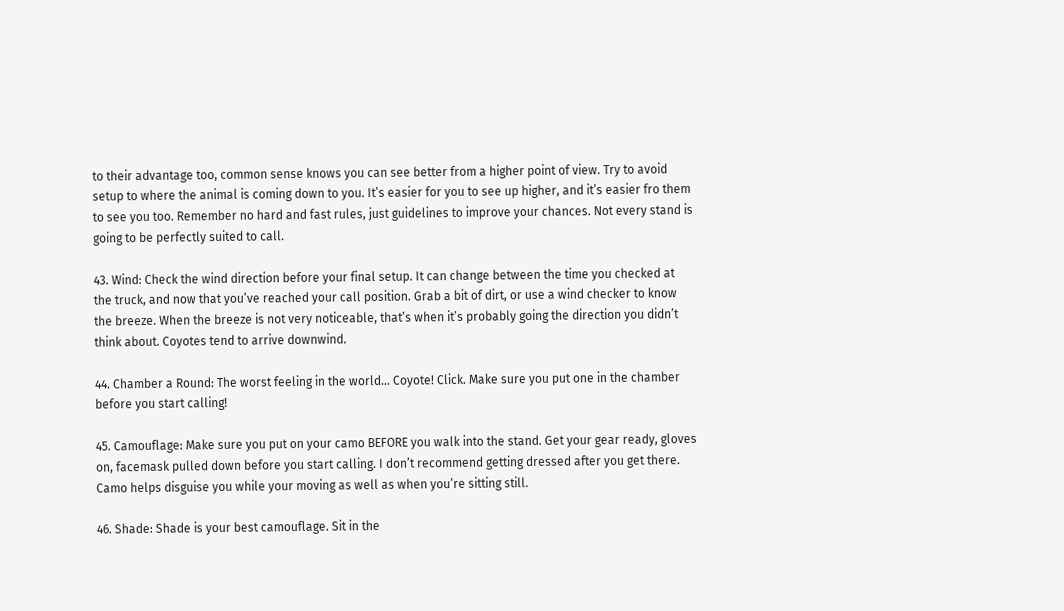to their advantage too, common sense knows you can see better from a higher point of view. Try to avoid setup to where the animal is coming down to you. It’s easier for you to see up higher, and it’s easier fro them to see you too. Remember no hard and fast rules, just guidelines to improve your chances. Not every stand is going to be perfectly suited to call.

43. Wind: Check the wind direction before your final setup. It can change between the time you checked at the truck, and now that you’ve reached your call position. Grab a bit of dirt, or use a wind checker to know the breeze. When the breeze is not very noticeable, that’s when it’s probably going the direction you didn’t think about. Coyotes tend to arrive downwind.

44. Chamber a Round: The worst feeling in the world… Coyote! Click. Make sure you put one in the chamber before you start calling!

45. Camouflage: Make sure you put on your camo BEFORE you walk into the stand. Get your gear ready, gloves on, facemask pulled down before you start calling. I don’t recommend getting dressed after you get there. Camo helps disguise you while your moving as well as when you’re sitting still.

46. Shade: Shade is your best camouflage. Sit in the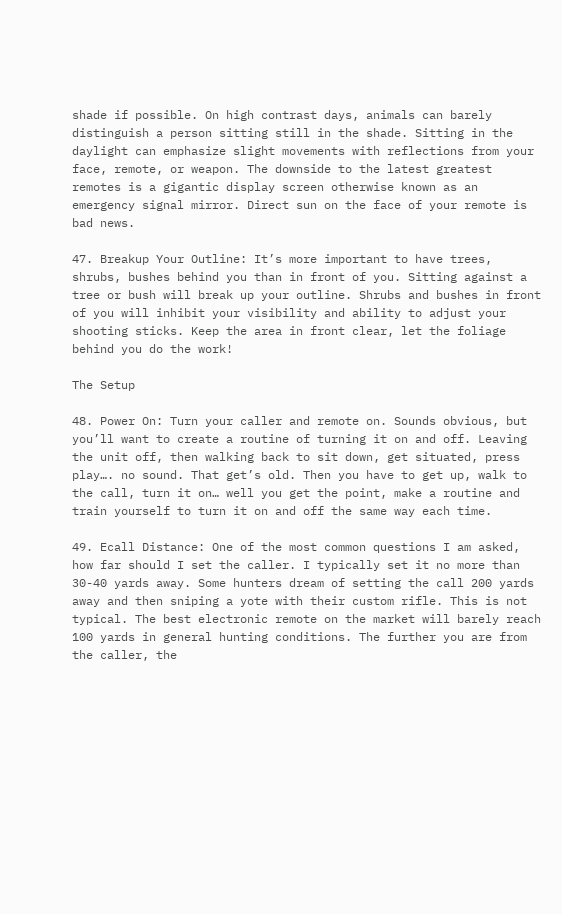shade if possible. On high contrast days, animals can barely distinguish a person sitting still in the shade. Sitting in the daylight can emphasize slight movements with reflections from your face, remote, or weapon. The downside to the latest greatest remotes is a gigantic display screen otherwise known as an emergency signal mirror. Direct sun on the face of your remote is bad news.

47. Breakup Your Outline: It’s more important to have trees, shrubs, bushes behind you than in front of you. Sitting against a tree or bush will break up your outline. Shrubs and bushes in front of you will inhibit your visibility and ability to adjust your shooting sticks. Keep the area in front clear, let the foliage behind you do the work!

The Setup

48. Power On: Turn your caller and remote on. Sounds obvious, but you’ll want to create a routine of turning it on and off. Leaving the unit off, then walking back to sit down, get situated, press play…. no sound. That get’s old. Then you have to get up, walk to the call, turn it on… well you get the point, make a routine and train yourself to turn it on and off the same way each time.

49. Ecall Distance: One of the most common questions I am asked, how far should I set the caller. I typically set it no more than 30-40 yards away. Some hunters dream of setting the call 200 yards away and then sniping a yote with their custom rifle. This is not typical. The best electronic remote on the market will barely reach 100 yards in general hunting conditions. The further you are from the caller, the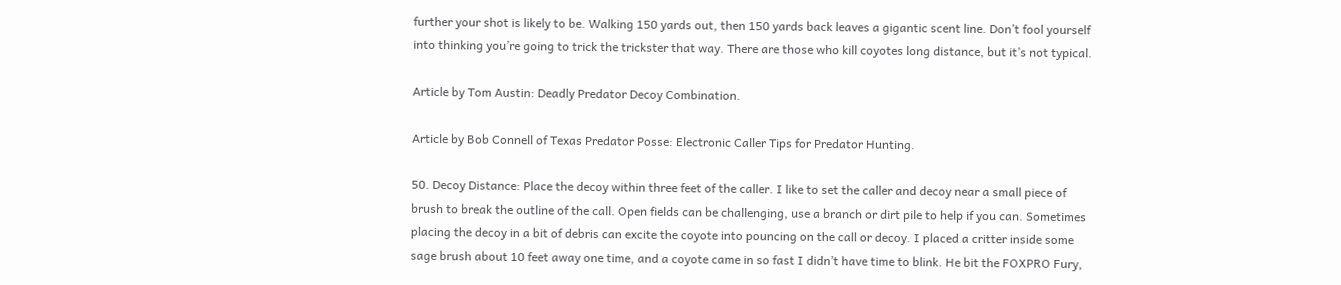further your shot is likely to be. Walking 150 yards out, then 150 yards back leaves a gigantic scent line. Don’t fool yourself into thinking you’re going to trick the trickster that way. There are those who kill coyotes long distance, but it’s not typical.

Article by Tom Austin: Deadly Predator Decoy Combination.

Article by Bob Connell of Texas Predator Posse: Electronic Caller Tips for Predator Hunting.

50. Decoy Distance: Place the decoy within three feet of the caller. I like to set the caller and decoy near a small piece of brush to break the outline of the call. Open fields can be challenging, use a branch or dirt pile to help if you can. Sometimes placing the decoy in a bit of debris can excite the coyote into pouncing on the call or decoy. I placed a critter inside some sage brush about 10 feet away one time, and a coyote came in so fast I didn’t have time to blink. He bit the FOXPRO Fury,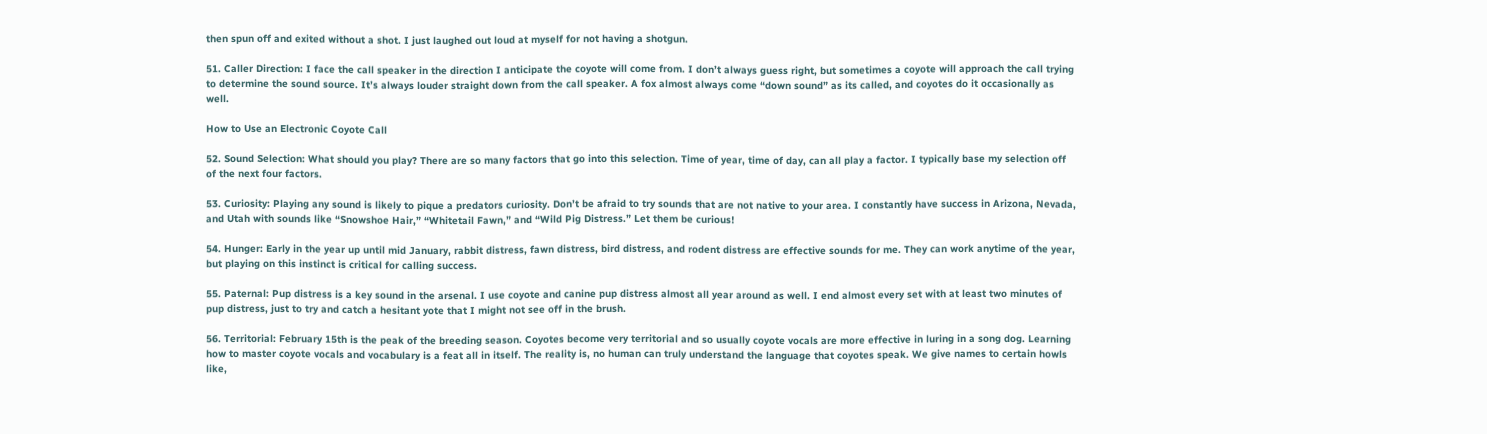then spun off and exited without a shot. I just laughed out loud at myself for not having a shotgun.

51. Caller Direction: I face the call speaker in the direction I anticipate the coyote will come from. I don’t always guess right, but sometimes a coyote will approach the call trying to determine the sound source. It’s always louder straight down from the call speaker. A fox almost always come “down sound” as its called, and coyotes do it occasionally as well.

How to Use an Electronic Coyote Call

52. Sound Selection: What should you play? There are so many factors that go into this selection. Time of year, time of day, can all play a factor. I typically base my selection off of the next four factors.

53. Curiosity: Playing any sound is likely to pique a predators curiosity. Don’t be afraid to try sounds that are not native to your area. I constantly have success in Arizona, Nevada, and Utah with sounds like “Snowshoe Hair,” “Whitetail Fawn,” and “Wild Pig Distress.” Let them be curious!

54. Hunger: Early in the year up until mid January, rabbit distress, fawn distress, bird distress, and rodent distress are effective sounds for me. They can work anytime of the year, but playing on this instinct is critical for calling success.

55. Paternal: Pup distress is a key sound in the arsenal. I use coyote and canine pup distress almost all year around as well. I end almost every set with at least two minutes of pup distress, just to try and catch a hesitant yote that I might not see off in the brush.

56. Territorial: February 15th is the peak of the breeding season. Coyotes become very territorial and so usually coyote vocals are more effective in luring in a song dog. Learning how to master coyote vocals and vocabulary is a feat all in itself. The reality is, no human can truly understand the language that coyotes speak. We give names to certain howls like,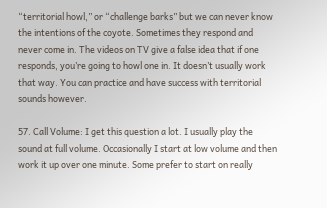“territorial howl,” or “challenge barks” but we can never know the intentions of the coyote. Sometimes they respond and never come in. The videos on TV give a false idea that if one responds, you’re going to howl one in. It doesn’t usually work that way. You can practice and have success with territorial sounds however.

57. Call Volume: I get this question a lot. I usually play the sound at full volume. Occasionally I start at low volume and then work it up over one minute. Some prefer to start on really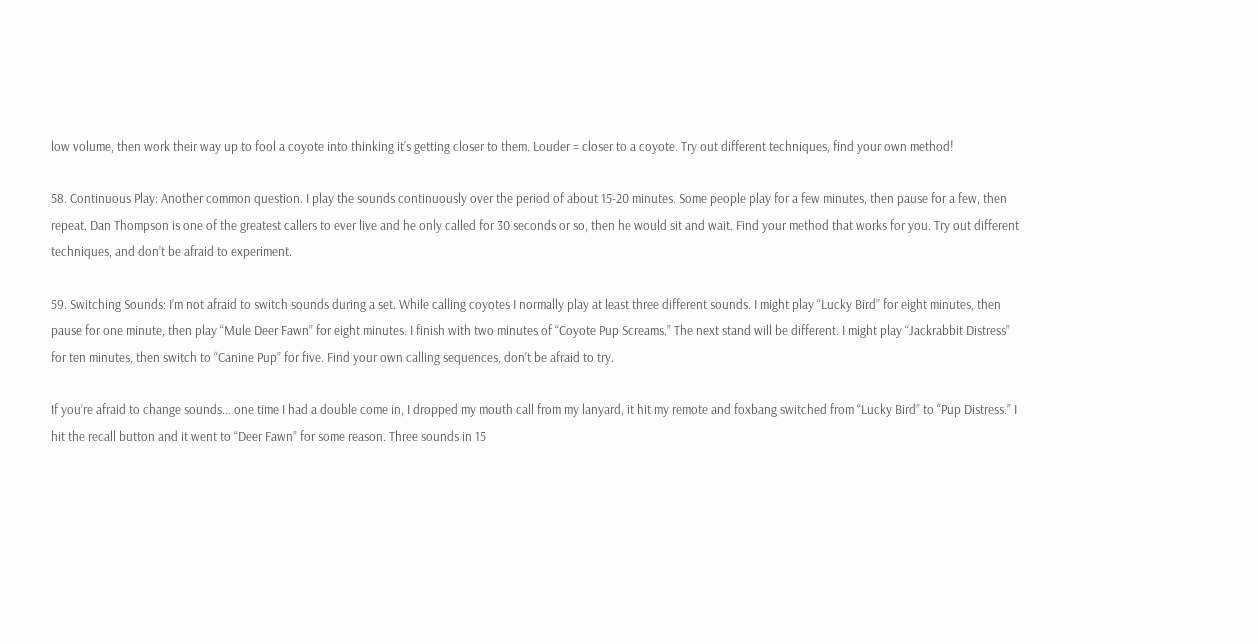low volume, then work their way up to fool a coyote into thinking it’s getting closer to them. Louder = closer to a coyote. Try out different techniques, find your own method!

58. Continuous Play: Another common question. I play the sounds continuously over the period of about 15-20 minutes. Some people play for a few minutes, then pause for a few, then repeat. Dan Thompson is one of the greatest callers to ever live and he only called for 30 seconds or so, then he would sit and wait. Find your method that works for you. Try out different techniques, and don’t be afraid to experiment.

59. Switching Sounds: I’m not afraid to switch sounds during a set. While calling coyotes I normally play at least three different sounds. I might play “Lucky Bird” for eight minutes, then pause for one minute, then play “Mule Deer Fawn” for eight minutes. I finish with two minutes of “Coyote Pup Screams.” The next stand will be different. I might play “Jackrabbit Distress” for ten minutes, then switch to “Canine Pup” for five. Find your own calling sequences, don’t be afraid to try.

If you’re afraid to change sounds… one time I had a double come in, I dropped my mouth call from my lanyard, it hit my remote and foxbang switched from “Lucky Bird” to “Pup Distress.” I hit the recall button and it went to “Deer Fawn” for some reason. Three sounds in 15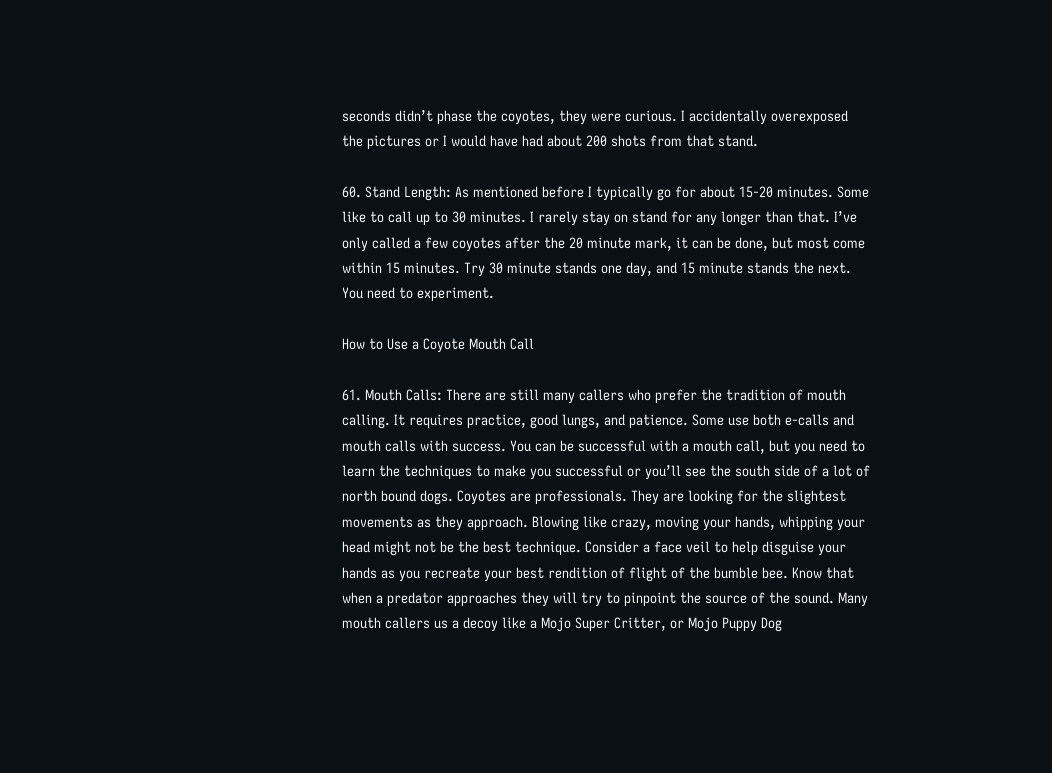seconds didn’t phase the coyotes, they were curious. I accidentally overexposed the pictures or I would have had about 200 shots from that stand.

60. Stand Length: As mentioned before I typically go for about 15-20 minutes. Some like to call up to 30 minutes. I rarely stay on stand for any longer than that. I’ve only called a few coyotes after the 20 minute mark, it can be done, but most come within 15 minutes. Try 30 minute stands one day, and 15 minute stands the next. You need to experiment.

How to Use a Coyote Mouth Call

61. Mouth Calls: There are still many callers who prefer the tradition of mouth calling. It requires practice, good lungs, and patience. Some use both e-calls and mouth calls with success. You can be successful with a mouth call, but you need to learn the techniques to make you successful or you’ll see the south side of a lot of north bound dogs. Coyotes are professionals. They are looking for the slightest movements as they approach. Blowing like crazy, moving your hands, whipping your head might not be the best technique. Consider a face veil to help disguise your hands as you recreate your best rendition of flight of the bumble bee. Know that when a predator approaches they will try to pinpoint the source of the sound. Many mouth callers us a decoy like a Mojo Super Critter, or Mojo Puppy Dog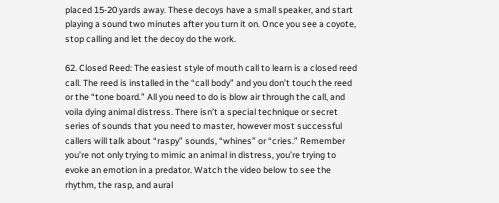placed 15-20 yards away. These decoys have a small speaker, and start playing a sound two minutes after you turn it on. Once you see a coyote, stop calling and let the decoy do the work.

62. Closed Reed: The easiest style of mouth call to learn is a closed reed call. The reed is installed in the “call body” and you don’t touch the reed or the “tone board.” All you need to do is blow air through the call, and voila dying animal distress. There isn’t a special technique or secret series of sounds that you need to master, however most successful callers will talk about “raspy” sounds, “whines” or “cries.” Remember you’re not only trying to mimic an animal in distress, you’re trying to evoke an emotion in a predator. Watch the video below to see the rhythm, the rasp, and aural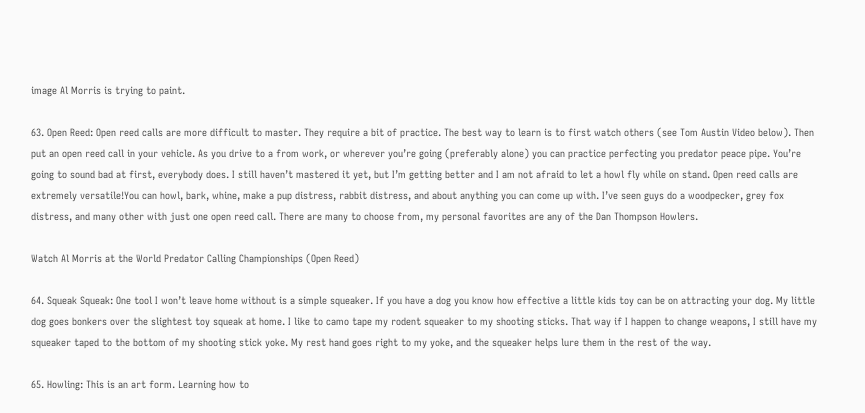image Al Morris is trying to paint.

63. Open Reed: Open reed calls are more difficult to master. They require a bit of practice. The best way to learn is to first watch others (see Tom Austin Video below). Then put an open reed call in your vehicle. As you drive to a from work, or wherever you’re going (preferably alone) you can practice perfecting you predator peace pipe. You’re going to sound bad at first, everybody does. I still haven’t mastered it yet, but I’m getting better and I am not afraid to let a howl fly while on stand. Open reed calls are extremely versatile!You can howl, bark, whine, make a pup distress, rabbit distress, and about anything you can come up with. I’ve seen guys do a woodpecker, grey fox distress, and many other with just one open reed call. There are many to choose from, my personal favorites are any of the Dan Thompson Howlers.

Watch Al Morris at the World Predator Calling Championships (Open Reed)

64. Squeak Squeak: One tool I won’t leave home without is a simple squeaker. If you have a dog you know how effective a little kids toy can be on attracting your dog. My little dog goes bonkers over the slightest toy squeak at home. I like to camo tape my rodent squeaker to my shooting sticks. That way if I happen to change weapons, I still have my squeaker taped to the bottom of my shooting stick yoke. My rest hand goes right to my yoke, and the squeaker helps lure them in the rest of the way.

65. Howling: This is an art form. Learning how to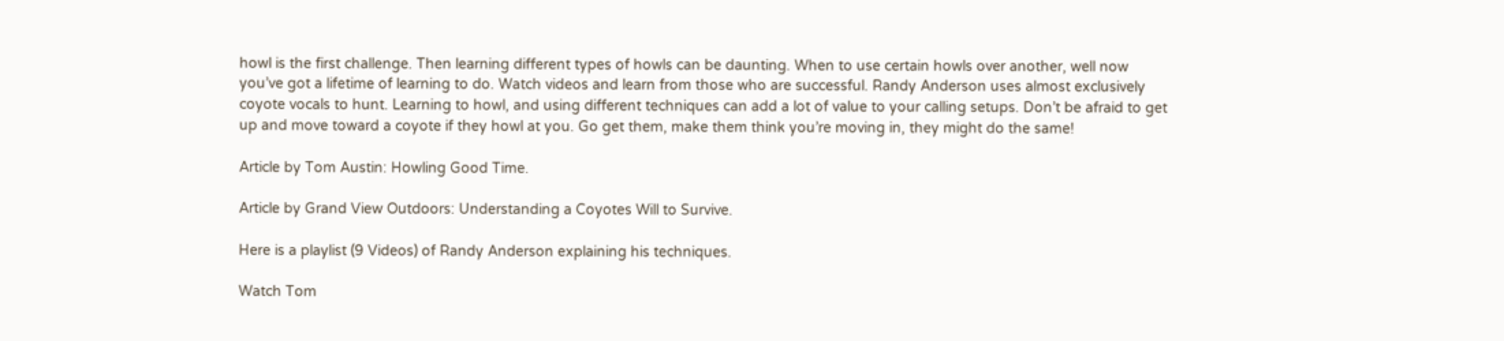howl is the first challenge. Then learning different types of howls can be daunting. When to use certain howls over another, well now you’ve got a lifetime of learning to do. Watch videos and learn from those who are successful. Randy Anderson uses almost exclusively coyote vocals to hunt. Learning to howl, and using different techniques can add a lot of value to your calling setups. Don’t be afraid to get up and move toward a coyote if they howl at you. Go get them, make them think you’re moving in, they might do the same!

Article by Tom Austin: Howling Good Time.

Article by Grand View Outdoors: Understanding a Coyotes Will to Survive.

Here is a playlist (9 Videos) of Randy Anderson explaining his techniques.

Watch Tom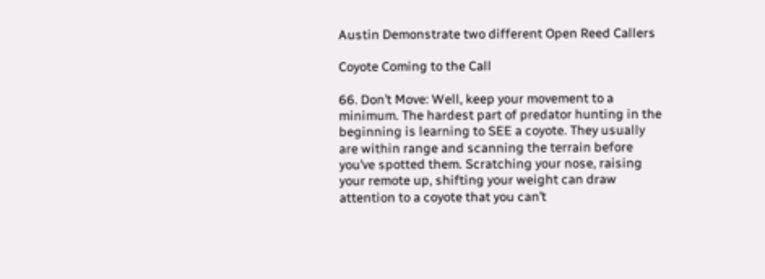Austin Demonstrate two different Open Reed Callers

Coyote Coming to the Call

66. Don’t Move: Well, keep your movement to a minimum. The hardest part of predator hunting in the beginning is learning to SEE a coyote. They usually are within range and scanning the terrain before you’ve spotted them. Scratching your nose, raising your remote up, shifting your weight can draw attention to a coyote that you can’t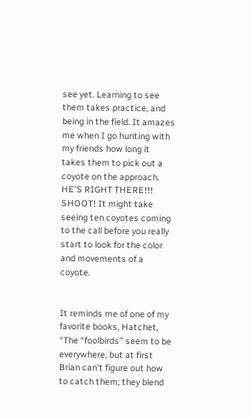see yet. Learning to see them takes practice, and being in the field. It amazes me when I go hunting with my friends how long it takes them to pick out a coyote on the approach. HE’S RIGHT THERE!!! SHOOT! It might take seeing ten coyotes coming to the call before you really start to look for the color and movements of a coyote.


It reminds me of one of my favorite books, Hatchet, “The “foolbirds” seem to be everywhere, but at first Brian can’t figure out how to catch them; they blend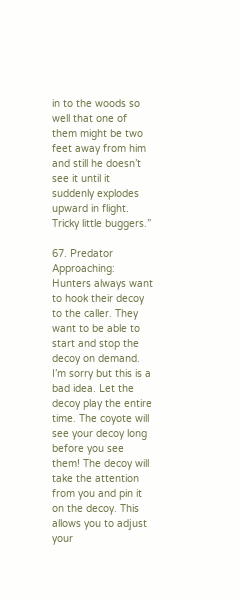in to the woods so well that one of them might be two feet away from him and still he doesn’t see it until it suddenly explodes upward in flight. Tricky little buggers.”

67. Predator Approaching: Hunters always want to hook their decoy to the caller. They want to be able to start and stop the decoy on demand. I’m sorry but this is a bad idea. Let the decoy play the entire time. The coyote will see your decoy long before you see them! The decoy will take the attention from you and pin it on the decoy. This allows you to adjust your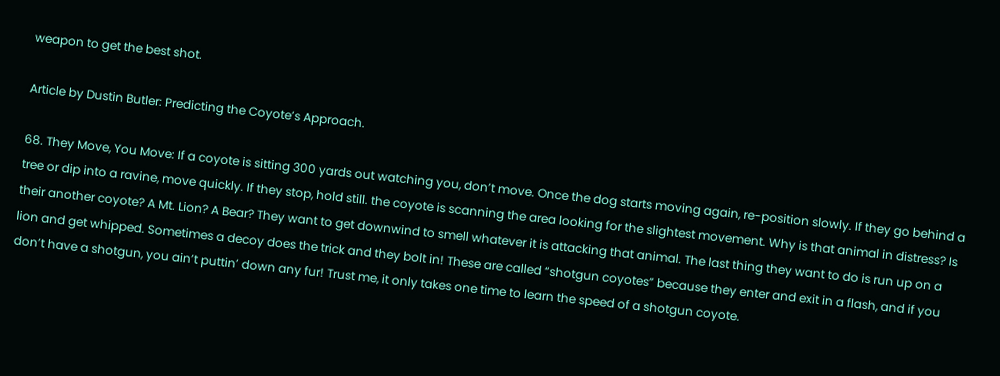weapon to get the best shot.

Article by Dustin Butler: Predicting the Coyote’s Approach.

68. They Move, You Move: If a coyote is sitting 300 yards out watching you, don’t move. Once the dog starts moving again, re-position slowly. If they go behind a tree or dip into a ravine, move quickly. If they stop, hold still. the coyote is scanning the area looking for the slightest movement. Why is that animal in distress? Is their another coyote? A Mt. Lion? A Bear? They want to get downwind to smell whatever it is attacking that animal. The last thing they want to do is run up on a lion and get whipped. Sometimes a decoy does the trick and they bolt in! These are called “shotgun coyotes” because they enter and exit in a flash, and if you don’t have a shotgun, you ain’t puttin’ down any fur! Trust me, it only takes one time to learn the speed of a shotgun coyote.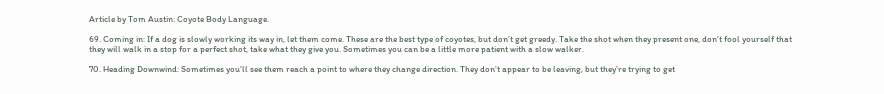Article by Tom Austin: Coyote Body Language.

69. Coming in: If a dog is slowly working its way in, let them come. These are the best type of coyotes, but don’t get greedy. Take the shot when they present one, don’t fool yourself that they will walk in a stop for a perfect shot, take what they give you. Sometimes you can be a little more patient with a slow walker.

70. Heading Downwind: Sometimes you’ll see them reach a point to where they change direction. They don’t appear to be leaving, but they’re trying to get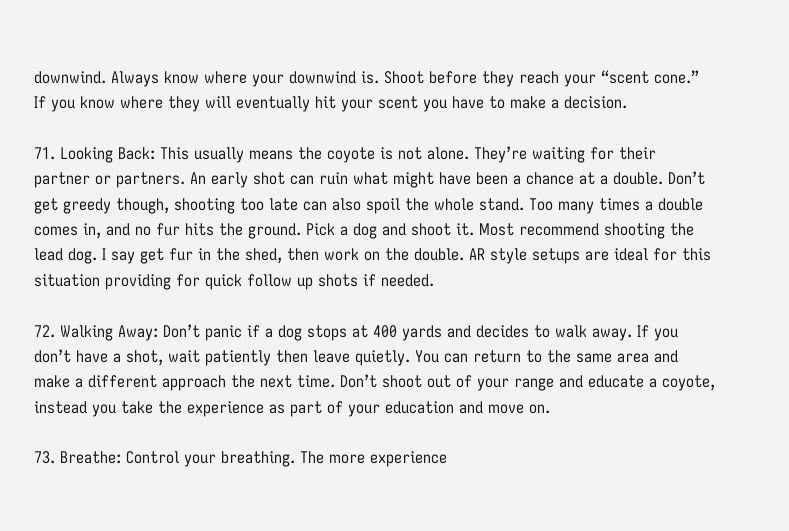downwind. Always know where your downwind is. Shoot before they reach your “scent cone.” If you know where they will eventually hit your scent you have to make a decision.

71. Looking Back: This usually means the coyote is not alone. They’re waiting for their partner or partners. An early shot can ruin what might have been a chance at a double. Don’t get greedy though, shooting too late can also spoil the whole stand. Too many times a double comes in, and no fur hits the ground. Pick a dog and shoot it. Most recommend shooting the lead dog. I say get fur in the shed, then work on the double. AR style setups are ideal for this situation providing for quick follow up shots if needed.

72. Walking Away: Don’t panic if a dog stops at 400 yards and decides to walk away. If you don’t have a shot, wait patiently then leave quietly. You can return to the same area and make a different approach the next time. Don’t shoot out of your range and educate a coyote, instead you take the experience as part of your education and move on.

73. Breathe: Control your breathing. The more experience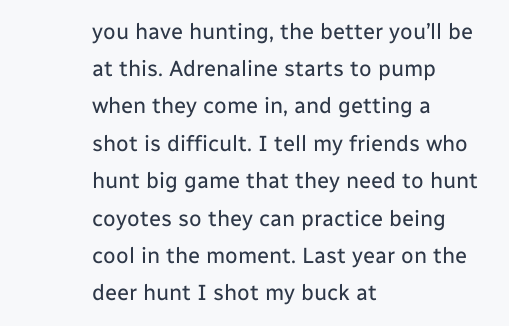you have hunting, the better you’ll be at this. Adrenaline starts to pump when they come in, and getting a shot is difficult. I tell my friends who hunt big game that they need to hunt coyotes so they can practice being cool in the moment. Last year on the deer hunt I shot my buck at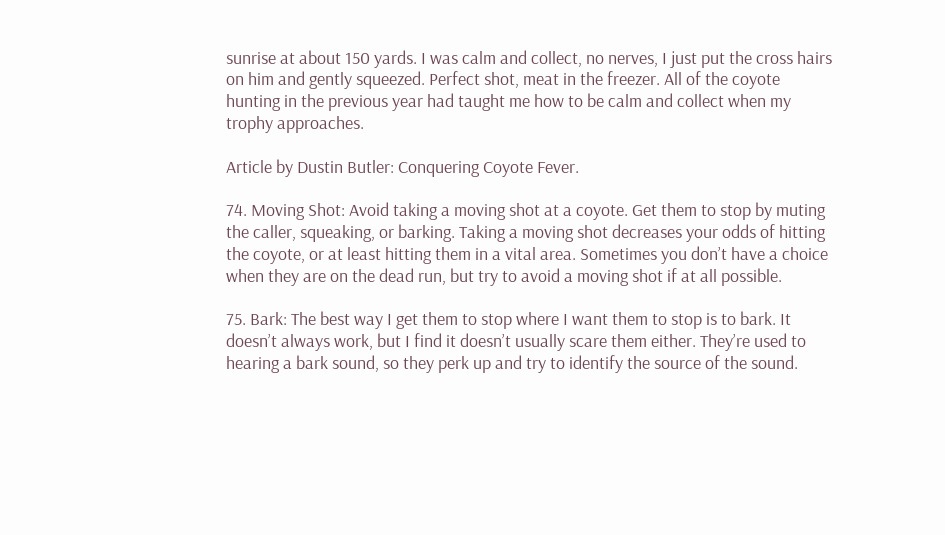sunrise at about 150 yards. I was calm and collect, no nerves, I just put the cross hairs on him and gently squeezed. Perfect shot, meat in the freezer. All of the coyote hunting in the previous year had taught me how to be calm and collect when my trophy approaches.

Article by Dustin Butler: Conquering Coyote Fever.

74. Moving Shot: Avoid taking a moving shot at a coyote. Get them to stop by muting the caller, squeaking, or barking. Taking a moving shot decreases your odds of hitting the coyote, or at least hitting them in a vital area. Sometimes you don’t have a choice when they are on the dead run, but try to avoid a moving shot if at all possible.

75. Bark: The best way I get them to stop where I want them to stop is to bark. It doesn’t always work, but I find it doesn’t usually scare them either. They’re used to hearing a bark sound, so they perk up and try to identify the source of the sound.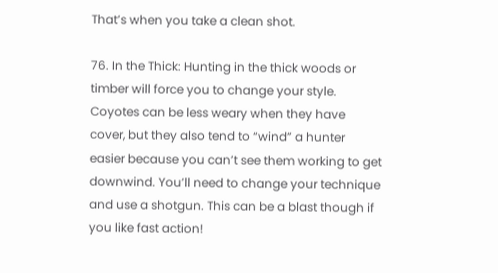That’s when you take a clean shot.

76. In the Thick: Hunting in the thick woods or timber will force you to change your style. Coyotes can be less weary when they have cover, but they also tend to “wind” a hunter easier because you can’t see them working to get downwind. You’ll need to change your technique and use a shotgun. This can be a blast though if you like fast action!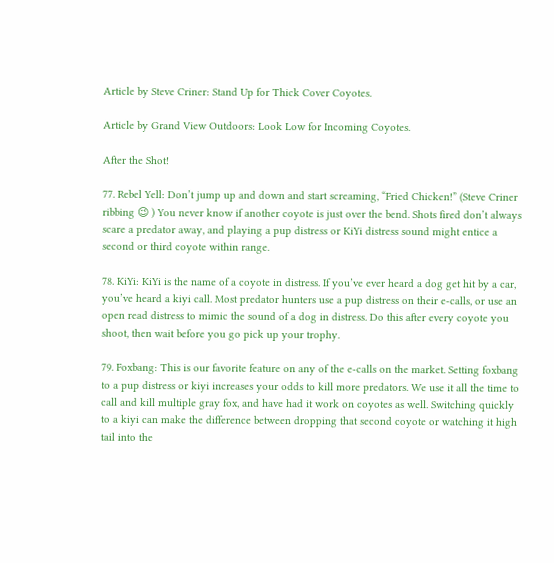Article by Steve Criner: Stand Up for Thick Cover Coyotes.

Article by Grand View Outdoors: Look Low for Incoming Coyotes.

After the Shot!

77. Rebel Yell: Don’t jump up and down and start screaming, “Fried Chicken!” (Steve Criner ribbing 😉 ) You never know if another coyote is just over the bend. Shots fired don’t always scare a predator away, and playing a pup distress or KiYi distress sound might entice a second or third coyote within range.

78. KiYi: KiYi is the name of a coyote in distress. If you’ve ever heard a dog get hit by a car, you’ve heard a kiyi call. Most predator hunters use a pup distress on their e-calls, or use an open read distress to mimic the sound of a dog in distress. Do this after every coyote you shoot, then wait before you go pick up your trophy.

79. Foxbang: This is our favorite feature on any of the e-calls on the market. Setting foxbang to a pup distress or kiyi increases your odds to kill more predators. We use it all the time to call and kill multiple gray fox, and have had it work on coyotes as well. Switching quickly to a kiyi can make the difference between dropping that second coyote or watching it high tail into the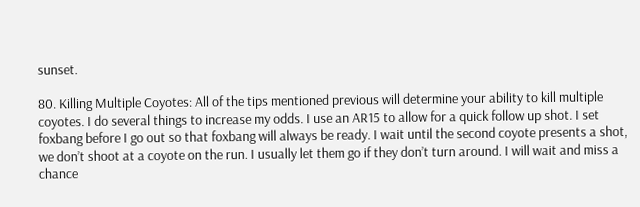sunset.

80. Killing Multiple Coyotes: All of the tips mentioned previous will determine your ability to kill multiple coyotes. I do several things to increase my odds. I use an AR15 to allow for a quick follow up shot. I set foxbang before I go out so that foxbang will always be ready. I wait until the second coyote presents a shot, we don’t shoot at a coyote on the run. I usually let them go if they don’t turn around. I will wait and miss a chance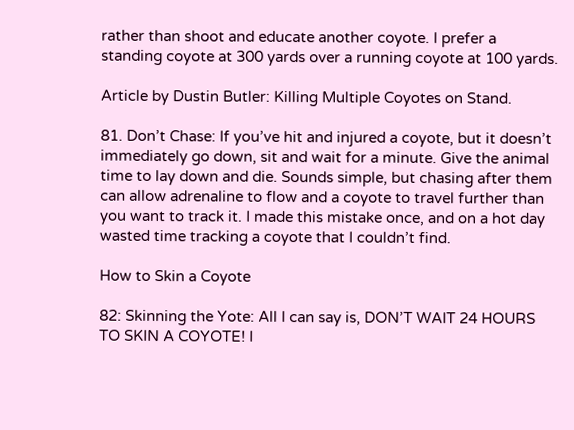rather than shoot and educate another coyote. I prefer a standing coyote at 300 yards over a running coyote at 100 yards.

Article by Dustin Butler: Killing Multiple Coyotes on Stand.

81. Don’t Chase: If you’ve hit and injured a coyote, but it doesn’t immediately go down, sit and wait for a minute. Give the animal time to lay down and die. Sounds simple, but chasing after them can allow adrenaline to flow and a coyote to travel further than you want to track it. I made this mistake once, and on a hot day wasted time tracking a coyote that I couldn’t find.

How to Skin a Coyote

82: Skinning the Yote: All I can say is, DON’T WAIT 24 HOURS TO SKIN A COYOTE! I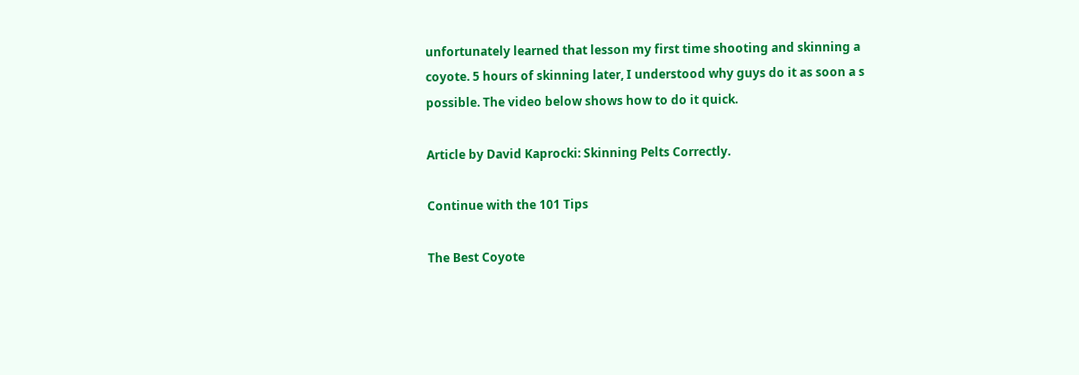unfortunately learned that lesson my first time shooting and skinning a coyote. 5 hours of skinning later, I understood why guys do it as soon a s possible. The video below shows how to do it quick.

Article by David Kaprocki: Skinning Pelts Correctly.

Continue with the 101 Tips

The Best Coyote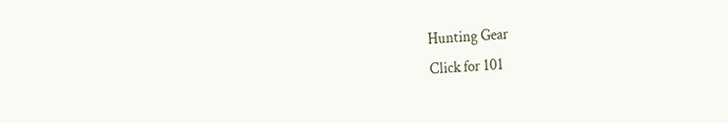Hunting Gear
Click for 101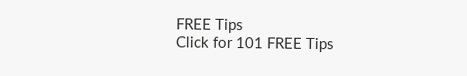FREE Tips
Click for 101 FREE Tips